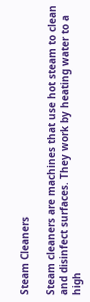Steam Cleaners

Steam cleaners are machines that use hot steam to clean and disinfect surfaces. They work by heating water to a high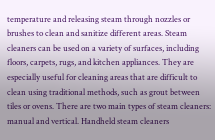temperature and releasing steam through nozzles or brushes to clean and sanitize different areas. Steam cleaners can be used on a variety of surfaces, including floors, carpets, rugs, and kitchen appliances. They are especially useful for cleaning areas that are difficult to clean using traditional methods, such as grout between tiles or ovens. There are two main types of steam cleaners: manual and vertical. Handheld steam cleaners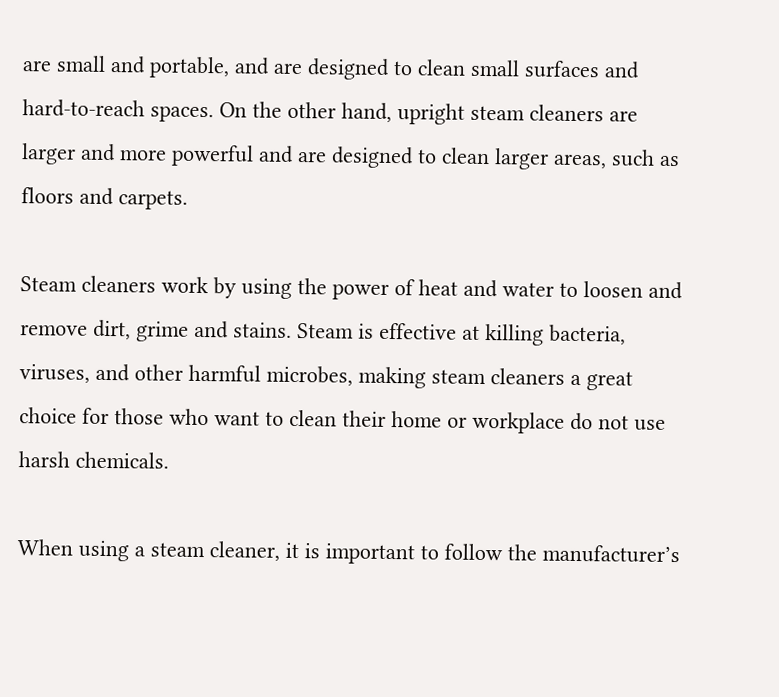are small and portable, and are designed to clean small surfaces and hard-to-reach spaces. On the other hand, upright steam cleaners are larger and more powerful and are designed to clean larger areas, such as floors and carpets.

Steam cleaners work by using the power of heat and water to loosen and remove dirt, grime and stains. Steam is effective at killing bacteria, viruses, and other harmful microbes, making steam cleaners a great choice for those who want to clean their home or workplace do not use harsh chemicals.

When using a steam cleaner, it is important to follow the manufacturer’s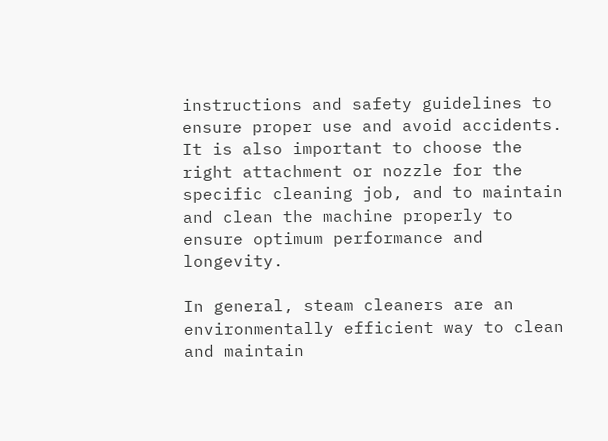instructions and safety guidelines to ensure proper use and avoid accidents. It is also important to choose the right attachment or nozzle for the specific cleaning job, and to maintain and clean the machine properly to ensure optimum performance and longevity.

In general, steam cleaners are an environmentally efficient way to clean and maintain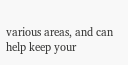various areas, and can help keep your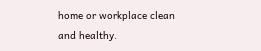home or workplace clean and healthy.